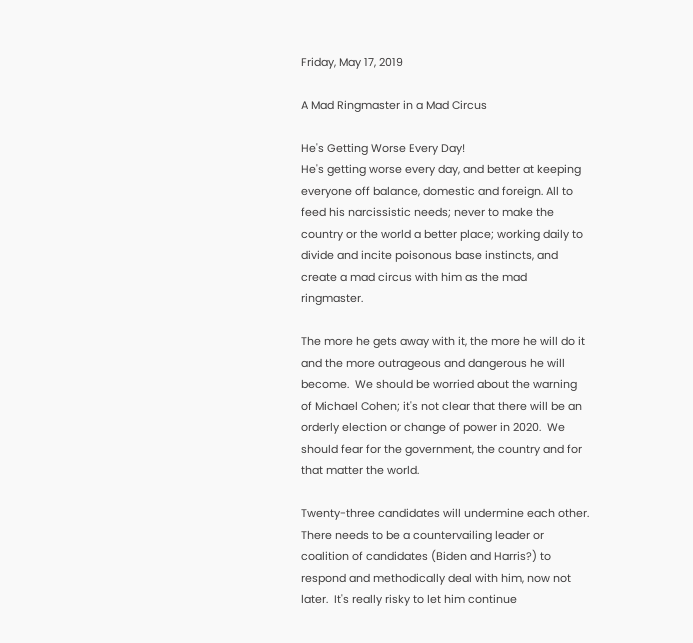Friday, May 17, 2019

A Mad Ringmaster in a Mad Circus

He's Getting Worse Every Day!
He's getting worse every day, and better at keeping everyone off balance, domestic and foreign. All to feed his narcissistic needs; never to make the country or the world a better place; working daily to divide and incite poisonous base instincts, and create a mad circus with him as the mad ringmaster.

The more he gets away with it, the more he will do it and the more outrageous and dangerous he will become.  We should be worried about the warning of Michael Cohen; it's not clear that there will be an orderly election or change of power in 2020.  We should fear for the government, the country and for that matter the world.

Twenty-three candidates will undermine each other.  There needs to be a countervailing leader or coalition of candidates (Biden and Harris?) to respond and methodically deal with him, now not later.  It's really risky to let him continue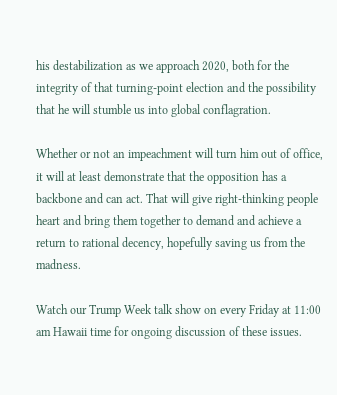his destabilization as we approach 2020, both for the integrity of that turning-point election and the possibility that he will stumble us into global conflagration.

Whether or not an impeachment will turn him out of office, it will at least demonstrate that the opposition has a backbone and can act. That will give right-thinking people heart and bring them together to demand and achieve a return to rational decency, hopefully saving us from the madness.

Watch our Trump Week talk show on every Friday at 11:00 am Hawaii time for ongoing discussion of these issues.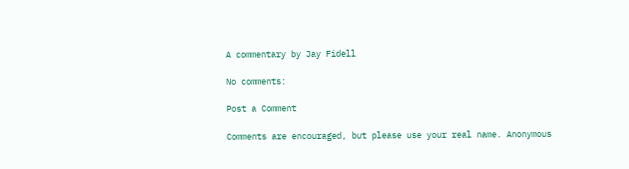A commentary by Jay Fidell

No comments:

Post a Comment

Comments are encouraged, but please use your real name. Anonymous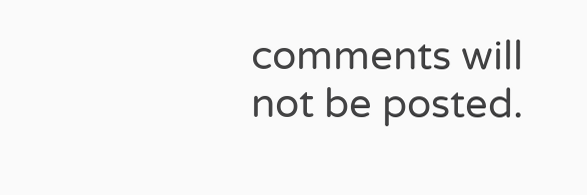comments will not be posted.